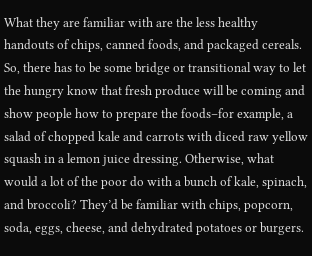What they are familiar with are the less healthy handouts of chips, canned foods, and packaged cereals. So, there has to be some bridge or transitional way to let the hungry know that fresh produce will be coming and show people how to prepare the foods–for example, a salad of chopped kale and carrots with diced raw yellow squash in a lemon juice dressing. Otherwise, what would a lot of the poor do with a bunch of kale, spinach, and broccoli? They’d be familiar with chips, popcorn, soda, eggs, cheese, and dehydrated potatoes or burgers.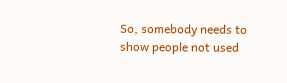So, somebody needs to show people not used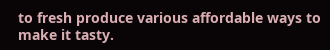to fresh produce various affordable ways to make it tasty.